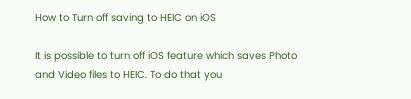How to Turn off saving to HEIC on iOS

It is possible to turn off iOS feature which saves Photo and Video files to HEIC. To do that you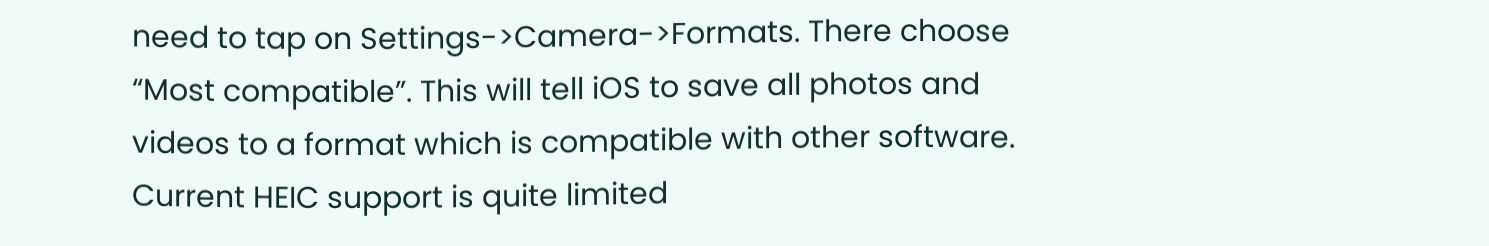need to tap on Settings->Camera->Formats. There choose “Most compatible”. This will tell iOS to save all photos and videos to a format which is compatible with other software.
Current HEIC support is quite limited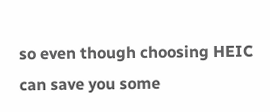so even though choosing HEIC can save you some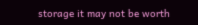storage it may not be worth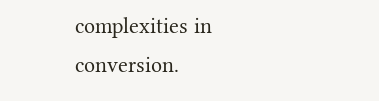complexities in conversion.